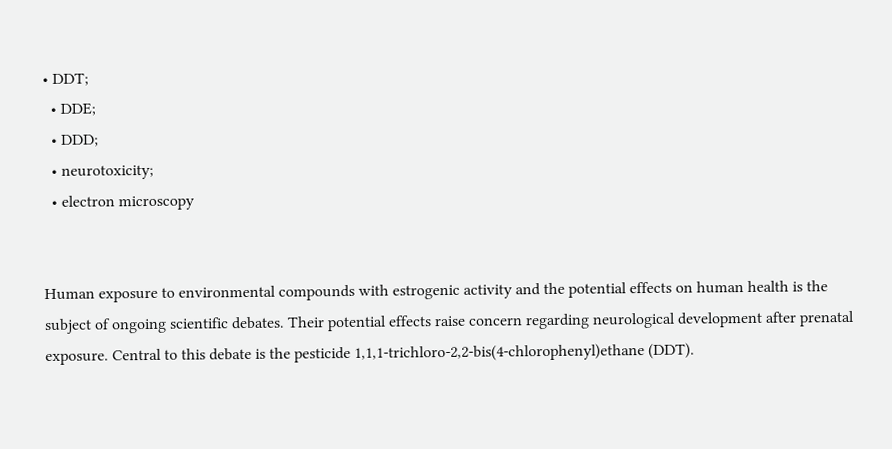• DDT;
  • DDE;
  • DDD;
  • neurotoxicity;
  • electron microscopy


Human exposure to environmental compounds with estrogenic activity and the potential effects on human health is the subject of ongoing scientific debates. Their potential effects raise concern regarding neurological development after prenatal exposure. Central to this debate is the pesticide 1,1,1-trichloro-2,2-bis(4-chlorophenyl)ethane (DDT).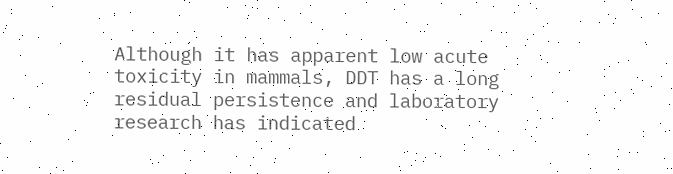Although it has apparent low acute toxicity in mammals, DDT has a long residual persistence and laboratory research has indicated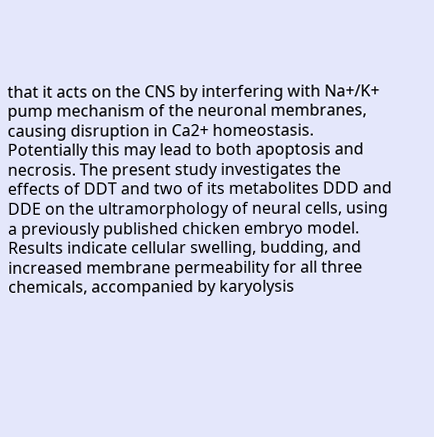that it acts on the CNS by interfering with Na+/K+ pump mechanism of the neuronal membranes, causing disruption in Ca2+ homeostasis. Potentially this may lead to both apoptosis and necrosis. The present study investigates the effects of DDT and two of its metabolites DDD and DDE on the ultramorphology of neural cells, using a previously published chicken embryo model. Results indicate cellular swelling, budding, and increased membrane permeability for all three chemicals, accompanied by karyolysis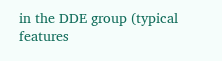in the DDE group (typical features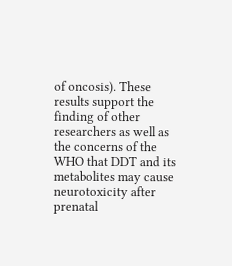of oncosis). These results support the finding of other researchers as well as the concerns of the WHO that DDT and its metabolites may cause neurotoxicity after prenatal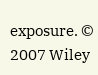exposure. © 2007 Wiley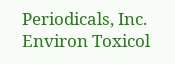Periodicals, Inc. Environ Toxicol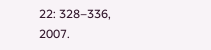22: 328–336, 2007.